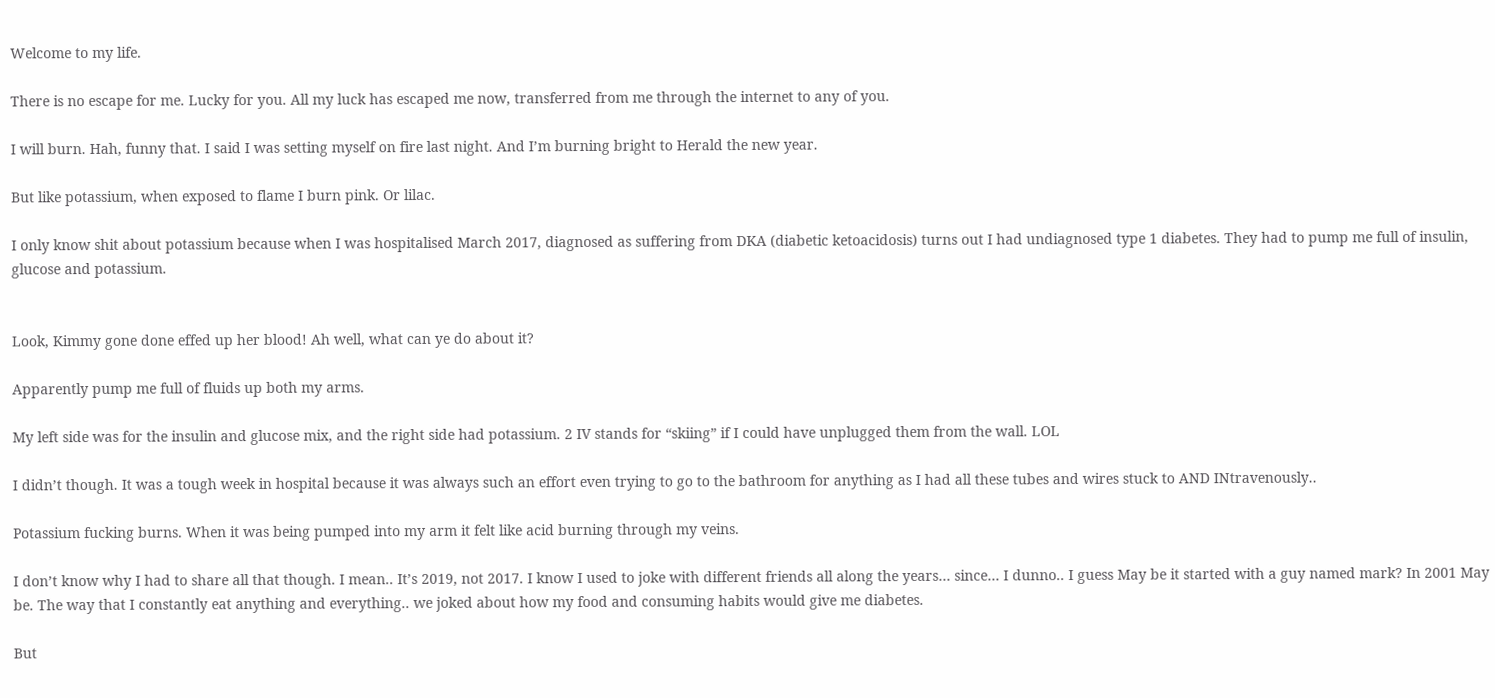Welcome to my life.

There is no escape for me. Lucky for you. All my luck has escaped me now, transferred from me through the internet to any of you.

I will burn. Hah, funny that. I said I was setting myself on fire last night. And I’m burning bright to Herald the new year.

But like potassium, when exposed to flame I burn pink. Or lilac.

I only know shit about potassium because when I was hospitalised March 2017, diagnosed as suffering from DKA (diabetic ketoacidosis) turns out I had undiagnosed type 1 diabetes. They had to pump me full of insulin, glucose and potassium.


Look, Kimmy gone done effed up her blood! Ah well, what can ye do about it?

Apparently pump me full of fluids up both my arms.

My left side was for the insulin and glucose mix, and the right side had potassium. 2 IV stands for “skiing” if I could have unplugged them from the wall. LOL

I didn’t though. It was a tough week in hospital because it was always such an effort even trying to go to the bathroom for anything as I had all these tubes and wires stuck to AND INtravenously..

Potassium fucking burns. When it was being pumped into my arm it felt like acid burning through my veins.

I don’t know why I had to share all that though. I mean.. It’s 2019, not 2017. I know I used to joke with different friends all along the years… since… I dunno.. I guess May be it started with a guy named mark? In 2001 May be. The way that I constantly eat anything and everything.. we joked about how my food and consuming habits would give me diabetes.

But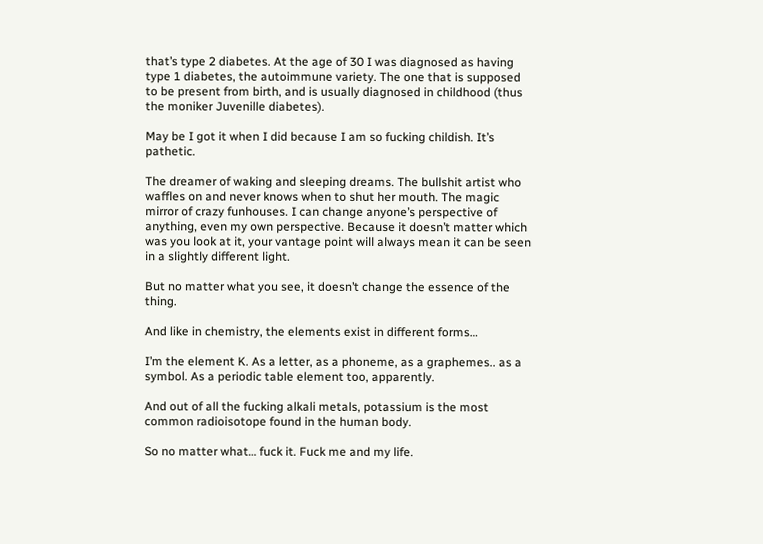that’s type 2 diabetes. At the age of 30 I was diagnosed as having type 1 diabetes, the autoimmune variety. The one that is supposed to be present from birth, and is usually diagnosed in childhood (thus the moniker Juvenille diabetes).

May be I got it when I did because I am so fucking childish. It’s pathetic.

The dreamer of waking and sleeping dreams. The bullshit artist who waffles on and never knows when to shut her mouth. The magic mirror of crazy funhouses. I can change anyone’s perspective of anything, even my own perspective. Because it doesn’t matter which was you look at it, your vantage point will always mean it can be seen in a slightly different light.

But no matter what you see, it doesn’t change the essence of the thing.

And like in chemistry, the elements exist in different forms…

I’m the element K. As a letter, as a phoneme, as a graphemes.. as a symbol. As a periodic table element too, apparently.

And out of all the fucking alkali metals, potassium is the most common radioisotope found in the human body.

So no matter what… fuck it. Fuck me and my life.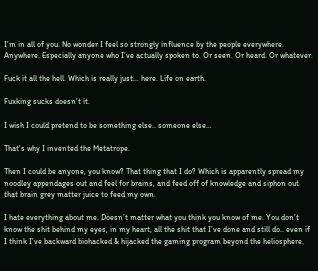I’m in all of you. No wonder I feel so strongly influence by the people everywhere. Anywhere. Especially anyone who I’ve actually spoken to. Or seen. Or heard. Or whatever.

Fuck it all the hell. Which is really just… here. Life on earth.

Fuxking sucks doesn’t it.

I wish I could pretend to be something else.. someone else…

That’s why I invented the Metatrope.

Then I could be anyone, you know? That thing that I do? Which is apparently spread my noodley appendages out and feel for brains, and feed off of knowledge and siphon out that brain grey matter juice to feed my own.

I hate everything about me. Doesn’t matter what you think you know of me. You don’t know the shit behind my eyes, in my heart, all the shit that I’ve done and still do.. even if I think I’ve backward biohacked & hijacked the gaming program beyond the heliosphere.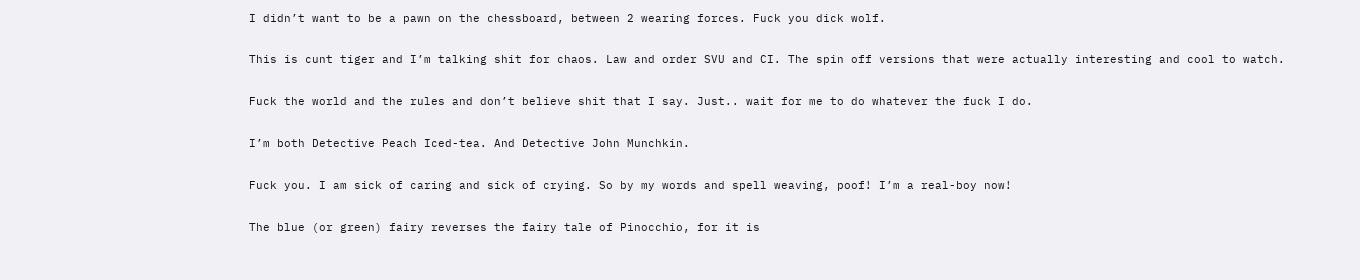I didn’t want to be a pawn on the chessboard, between 2 wearing forces. Fuck you dick wolf.

This is cunt tiger and I’m talking shit for chaos. Law and order SVU and CI. The spin off versions that were actually interesting and cool to watch.

Fuck the world and the rules and don’t believe shit that I say. Just.. wait for me to do whatever the fuck I do.

I’m both Detective Peach Iced-tea. And Detective John Munchkin.

Fuck you. I am sick of caring and sick of crying. So by my words and spell weaving, poof! I’m a real-boy now!

The blue (or green) fairy reverses the fairy tale of Pinocchio, for it is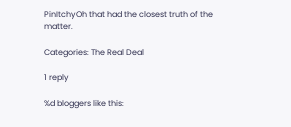PinItchyOh that had the closest truth of the matter.

Categories: The Real Deal

1 reply

%d bloggers like this: